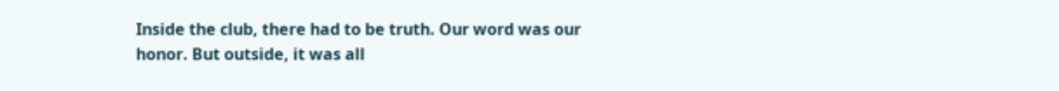Inside the club, there had to be truth. Our word was our honor. But outside, it was all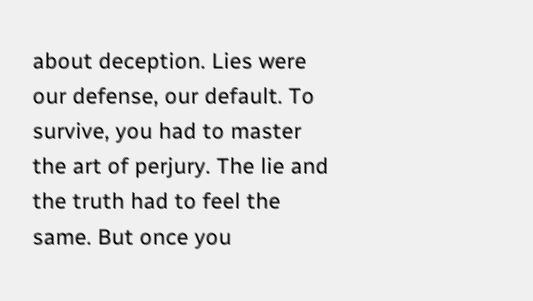about deception. Lies were our defense, our default. To survive, you had to master the art of perjury. The lie and the truth had to feel the same. But once you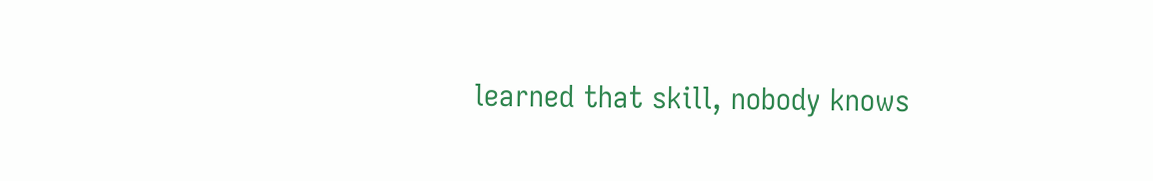learned that skill, nobody knows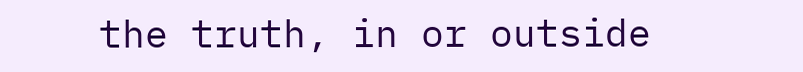the truth, in or outside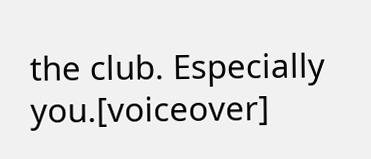the club. Especially you.[voiceover]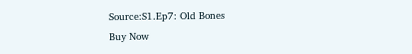Source:S1.Ep7: Old Bones
Buy Now